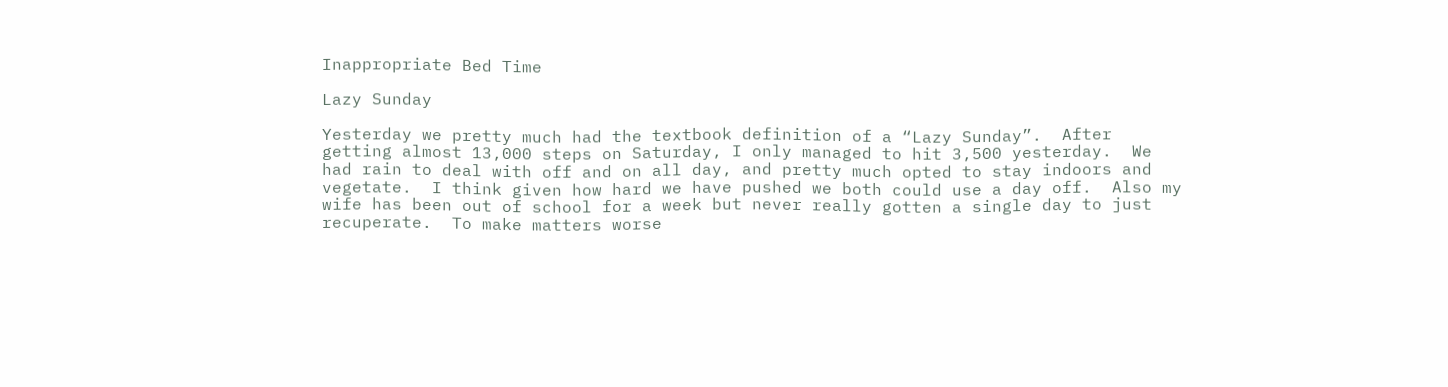Inappropriate Bed Time

Lazy Sunday

Yesterday we pretty much had the textbook definition of a “Lazy Sunday”.  After getting almost 13,000 steps on Saturday, I only managed to hit 3,500 yesterday.  We had rain to deal with off and on all day, and pretty much opted to stay indoors and vegetate.  I think given how hard we have pushed we both could use a day off.  Also my wife has been out of school for a week but never really gotten a single day to just recuperate.  To make matters worse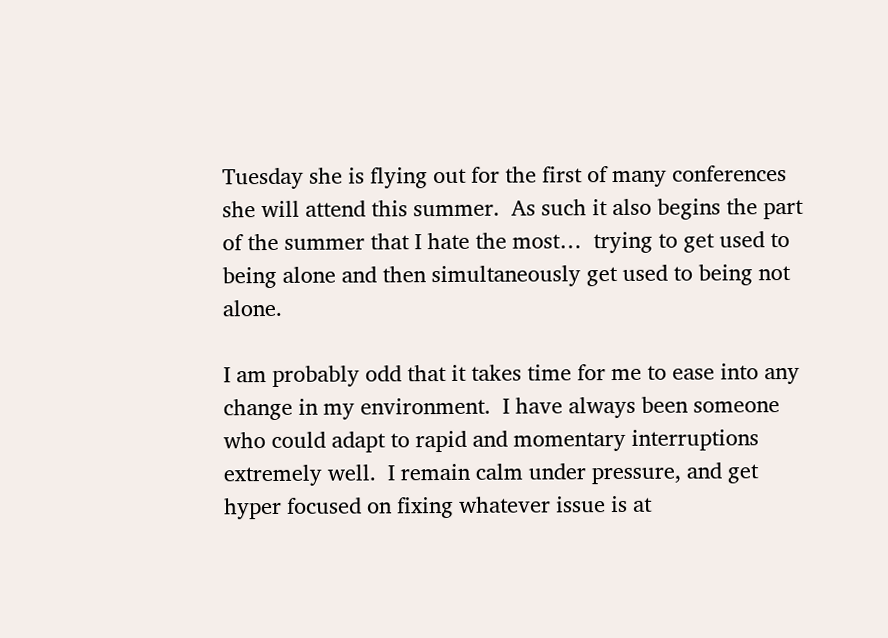Tuesday she is flying out for the first of many conferences she will attend this summer.  As such it also begins the part of the summer that I hate the most…  trying to get used to being alone and then simultaneously get used to being not alone.

I am probably odd that it takes time for me to ease into any change in my environment.  I have always been someone who could adapt to rapid and momentary interruptions extremely well.  I remain calm under pressure, and get hyper focused on fixing whatever issue is at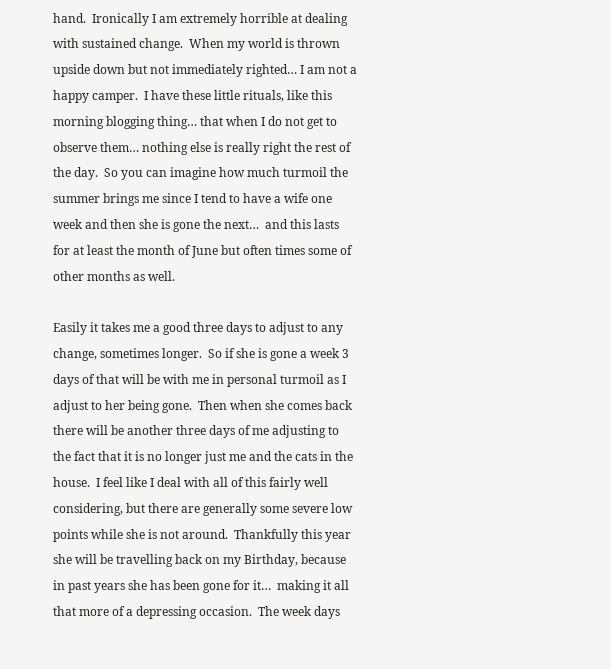hand.  Ironically I am extremely horrible at dealing with sustained change.  When my world is thrown upside down but not immediately righted… I am not a happy camper.  I have these little rituals, like this morning blogging thing… that when I do not get to observe them… nothing else is really right the rest of the day.  So you can imagine how much turmoil the summer brings me since I tend to have a wife one week and then she is gone the next…  and this lasts for at least the month of June but often times some of other months as well.

Easily it takes me a good three days to adjust to any change, sometimes longer.  So if she is gone a week 3 days of that will be with me in personal turmoil as I adjust to her being gone.  Then when she comes back there will be another three days of me adjusting to the fact that it is no longer just me and the cats in the house.  I feel like I deal with all of this fairly well considering, but there are generally some severe low points while she is not around.  Thankfully this year she will be travelling back on my Birthday, because in past years she has been gone for it…  making it all that more of a depressing occasion.  The week days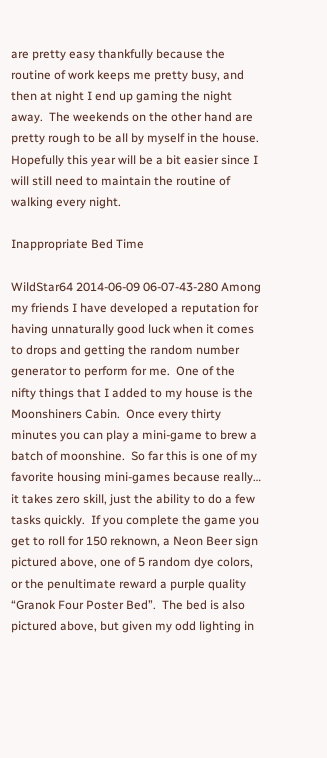are pretty easy thankfully because the routine of work keeps me pretty busy, and then at night I end up gaming the night away.  The weekends on the other hand are pretty rough to be all by myself in the house.  Hopefully this year will be a bit easier since I will still need to maintain the routine of walking every night.

Inappropriate Bed Time

WildStar64 2014-06-09 06-07-43-280 Among my friends I have developed a reputation for having unnaturally good luck when it comes to drops and getting the random number generator to perform for me.  One of the nifty things that I added to my house is the Moonshiners Cabin.  Once every thirty minutes you can play a mini-game to brew a batch of moonshine.  So far this is one of my favorite housing mini-games because really… it takes zero skill, just the ability to do a few tasks quickly.  If you complete the game you get to roll for 150 reknown, a Neon Beer sign pictured above, one of 5 random dye colors, or the penultimate reward a purple quality “Granok Four Poster Bed”.  The bed is also pictured above, but given my odd lighting in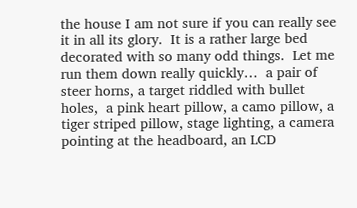the house I am not sure if you can really see it in all its glory.  It is a rather large bed decorated with so many odd things.  Let me run them down really quickly…  a pair of steer horns, a target riddled with bullet holes,  a pink heart pillow, a camo pillow, a tiger striped pillow, stage lighting, a camera pointing at the headboard, an LCD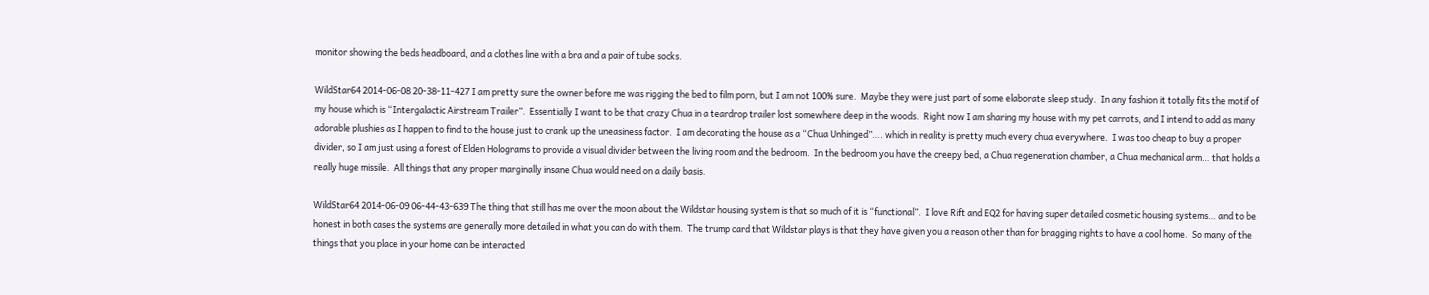monitor showing the beds headboard, and a clothes line with a bra and a pair of tube socks.

WildStar64 2014-06-08 20-38-11-427 I am pretty sure the owner before me was rigging the bed to film porn, but I am not 100% sure.  Maybe they were just part of some elaborate sleep study.  In any fashion it totally fits the motif of my house which is “Intergalactic Airstream Trailer”.  Essentially I want to be that crazy Chua in a teardrop trailer lost somewhere deep in the woods.  Right now I am sharing my house with my pet carrots, and I intend to add as many adorable plushies as I happen to find to the house just to crank up the uneasiness factor.  I am decorating the house as a “Chua Unhinged”…. which in reality is pretty much every chua everywhere.  I was too cheap to buy a proper divider, so I am just using a forest of Elden Holograms to provide a visual divider between the living room and the bedroom.  In the bedroom you have the creepy bed, a Chua regeneration chamber, a Chua mechanical arm… that holds a really huge missile.  All things that any proper marginally insane Chua would need on a daily basis.

WildStar64 2014-06-09 06-44-43-639 The thing that still has me over the moon about the Wildstar housing system is that so much of it is “functional”.  I love Rift and EQ2 for having super detailed cosmetic housing systems… and to be honest in both cases the systems are generally more detailed in what you can do with them.  The trump card that Wildstar plays is that they have given you a reason other than for bragging rights to have a cool home.  So many of the things that you place in your home can be interacted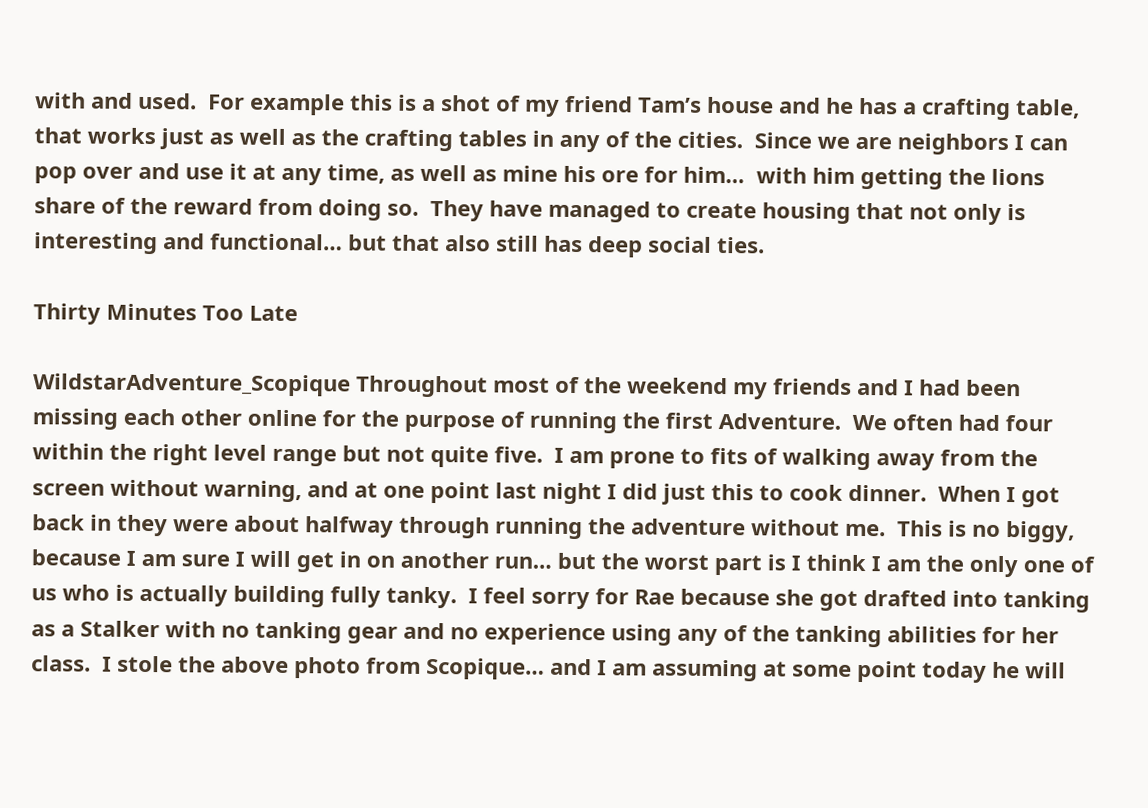with and used.  For example this is a shot of my friend Tam’s house and he has a crafting table, that works just as well as the crafting tables in any of the cities.  Since we are neighbors I can pop over and use it at any time, as well as mine his ore for him…  with him getting the lions share of the reward from doing so.  They have managed to create housing that not only is interesting and functional… but that also still has deep social ties.

Thirty Minutes Too Late

WildstarAdventure_Scopique Throughout most of the weekend my friends and I had been missing each other online for the purpose of running the first Adventure.  We often had four within the right level range but not quite five.  I am prone to fits of walking away from the screen without warning, and at one point last night I did just this to cook dinner.  When I got back in they were about halfway through running the adventure without me.  This is no biggy, because I am sure I will get in on another run… but the worst part is I think I am the only one of us who is actually building fully tanky.  I feel sorry for Rae because she got drafted into tanking as a Stalker with no tanking gear and no experience using any of the tanking abilities for her class.  I stole the above photo from Scopique… and I am assuming at some point today he will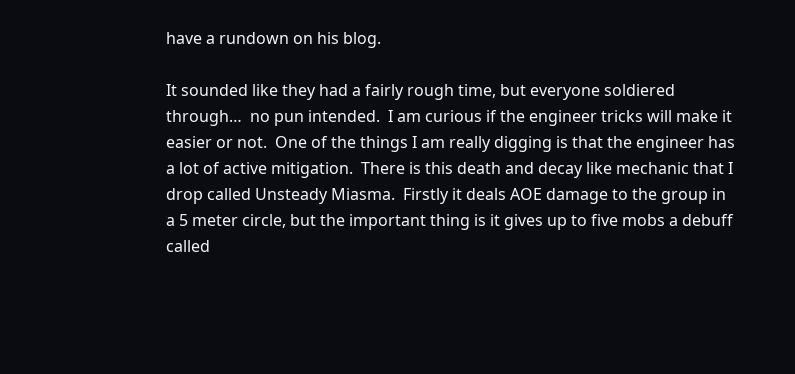have a rundown on his blog.

It sounded like they had a fairly rough time, but everyone soldiered through…  no pun intended.  I am curious if the engineer tricks will make it easier or not.  One of the things I am really digging is that the engineer has a lot of active mitigation.  There is this death and decay like mechanic that I drop called Unsteady Miasma.  Firstly it deals AOE damage to the group in a 5 meter circle, but the important thing is it gives up to five mobs a debuff called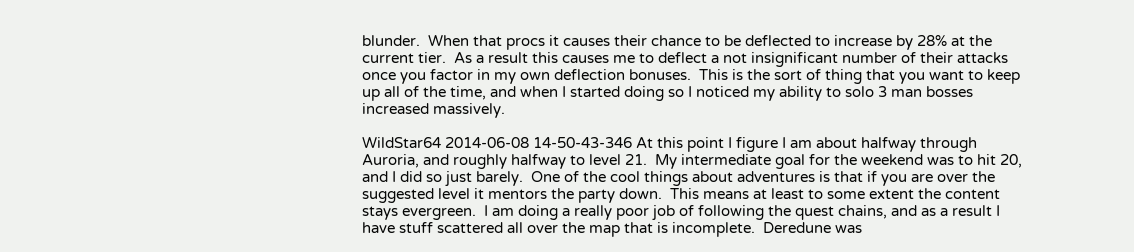blunder.  When that procs it causes their chance to be deflected to increase by 28% at the current tier.  As a result this causes me to deflect a not insignificant number of their attacks once you factor in my own deflection bonuses.  This is the sort of thing that you want to keep up all of the time, and when I started doing so I noticed my ability to solo 3 man bosses increased massively.

WildStar64 2014-06-08 14-50-43-346 At this point I figure I am about halfway through Auroria, and roughly halfway to level 21.  My intermediate goal for the weekend was to hit 20, and I did so just barely.  One of the cool things about adventures is that if you are over the suggested level it mentors the party down.  This means at least to some extent the content stays evergreen.  I am doing a really poor job of following the quest chains, and as a result I have stuff scattered all over the map that is incomplete.  Deredune was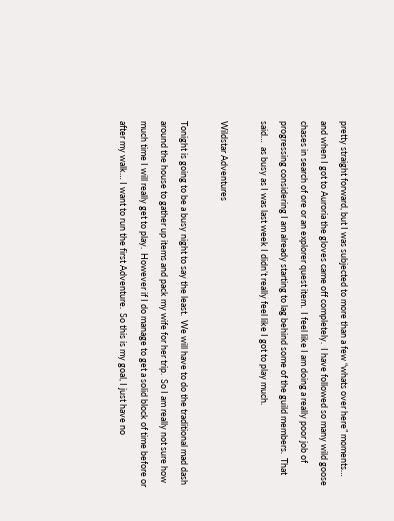pretty straight forward, but I was subjected to more than a few “whats over here” moments… and when I got to Auroria the gloves came off completely.  I have followed so many wild goose chases in search of ore or an explorer quest item.  I feel like I am doing a really poor job of progressing considering I am already starting to lag behind some of the guild members.  That said…  as busy as I was last week I didn’t really feel like I got to play much.

Wildstar Adventures

Tonight is going to be a busy night to say the least.  We will have to do the traditional mad dash around the house to gather up items and pack my wife for her trip.  So I am really not sure how much time I will really get to play.  However if I do manage to get a solid block of time before or after my walk… I want to run the first Adventure.  So this is my goal, I just have no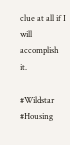clue at all if I will accomplish it.

#Wildstar #Housing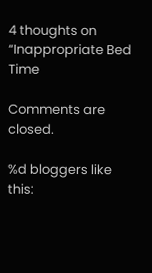4 thoughts on “Inappropriate Bed Time

Comments are closed.

%d bloggers like this: